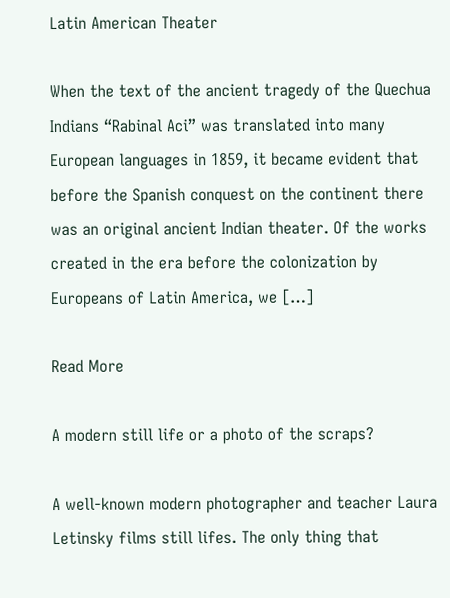Latin American Theater

When the text of the ancient tragedy of the Quechua Indians “Rabinal Aci” was translated into many European languages in 1859, it became evident that before the Spanish conquest on the continent there was an original ancient Indian theater. Of the works created in the era before the colonization by Europeans of Latin America, we […]

Read More

A modern still life or a photo of the scraps?

A well-known modern photographer and teacher Laura Letinsky films still lifes. The only thing that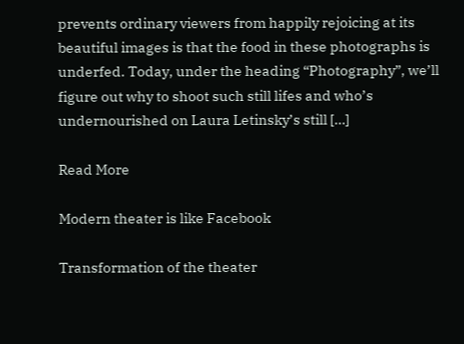prevents ordinary viewers from happily rejoicing at its beautiful images is that the food in these photographs is underfed. Today, under the heading “Photography”, we’ll figure out why to shoot such still lifes and who’s undernourished on Laura Letinsky’s still […]

Read More

Modern theater is like Facebook

Transformation of the theater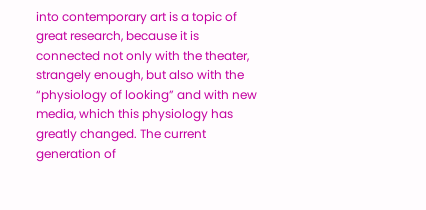into contemporary art is a topic of great research, because it is connected not only with the theater, strangely enough, but also with the “physiology of looking” and with new media, which this physiology has greatly changed. The current generation of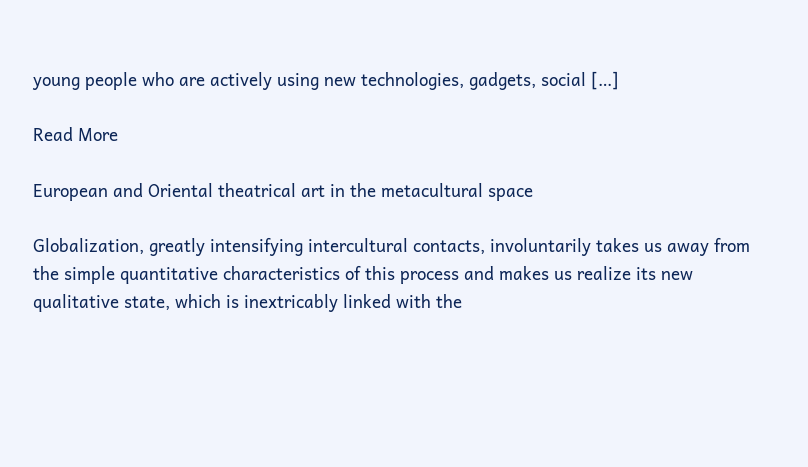young people who are actively using new technologies, gadgets, social […]

Read More

European and Oriental theatrical art in the metacultural space

Globalization, greatly intensifying intercultural contacts, involuntarily takes us away from the simple quantitative characteristics of this process and makes us realize its new qualitative state, which is inextricably linked with the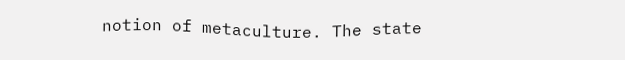notion of metaculture. The state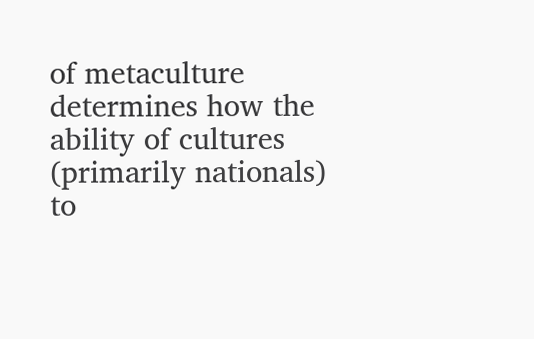of metaculture determines how the ability of cultures (primarily nationals) to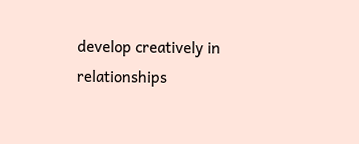develop creatively in relationships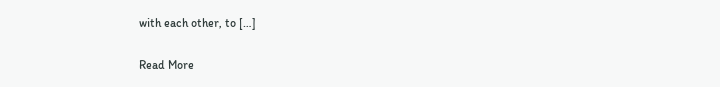with each other, to […]

Read More